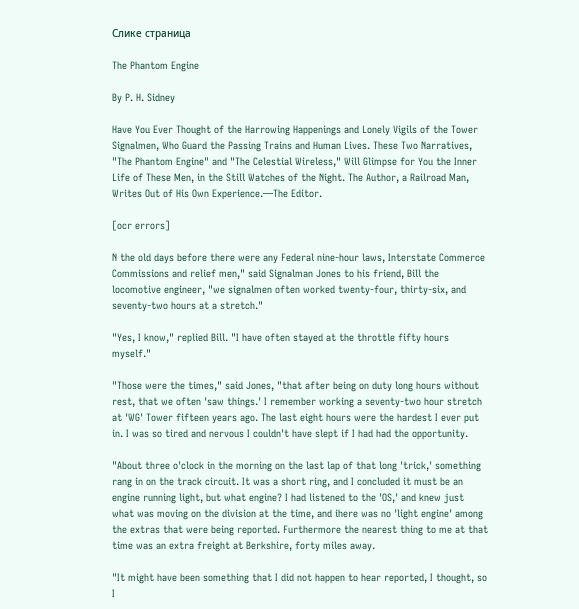Слике страница

The Phantom Engine

By P. H. Sidney

Have You Ever Thought of the Harrowing Happenings and Lonely Vigils of the Tower Signalmen, Who Guard the Passing Trains and Human Lives. These Two Narratives, "The Phantom Engine" and "The Celestial Wireless," Will Glimpse for You the Inner Life of These Men, in the Still Watches of the Night. The Author, a Railroad Man, Writes Out of His Own Experience.—The Editor.

[ocr errors]

N the old days before there were any Federal nine-hour laws, Interstate Commerce Commissions and relief men," said Signalman Jones to his friend, Bill the locomotive engineer, "we signalmen often worked twenty-four, thirty-six, and seventy-two hours at a stretch."

"Yes, I know," replied Bill. "I have often stayed at the throttle fifty hours myself."

"Those were the times," said Jones, "that after being on duty long hours without rest, that we often 'saw things.' I remember working a seventy-two hour stretch at 'WG' Tower fifteen years ago. The last eight hours were the hardest I ever put in. I was so tired and nervous I couldn't have slept if I had had the opportunity.

"About three o'clock in the morning on the last lap of that long 'trick,' something rang in on the track circuit. It was a short ring, and I concluded it must be an engine running light, but what engine? I had listened to the 'OS,' and knew just what was moving on the division at the time, and ihere was no 'light engine' among the extras that were being reported. Furthermore the nearest thing to me at that time was an extra freight at Berkshire, forty miles away.

"It might have been something that I did not happen to hear reported, I thought, so I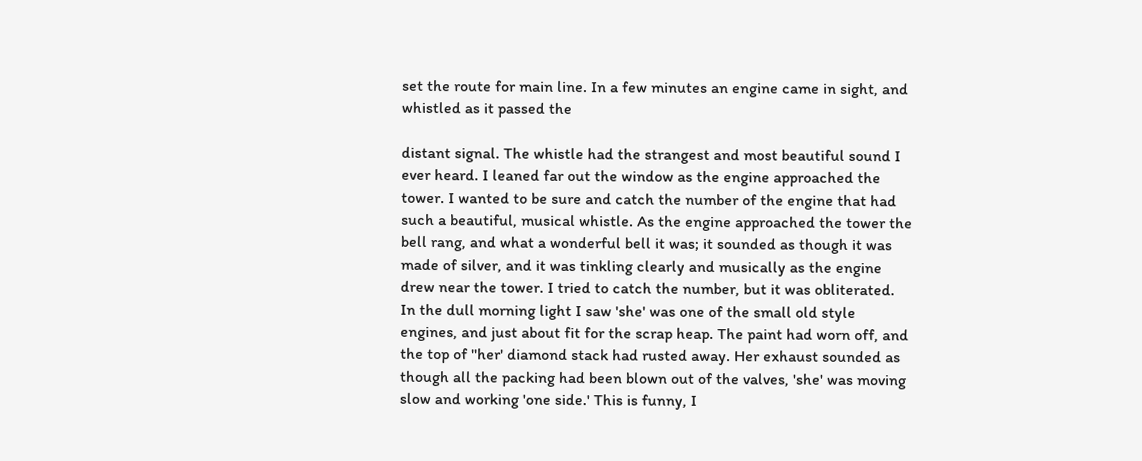set the route for main line. In a few minutes an engine came in sight, and whistled as it passed the

distant signal. The whistle had the strangest and most beautiful sound I ever heard. I leaned far out the window as the engine approached the tower. I wanted to be sure and catch the number of the engine that had such a beautiful, musical whistle. As the engine approached the tower the bell rang, and what a wonderful bell it was; it sounded as though it was made of silver, and it was tinkling clearly and musically as the engine drew near the tower. I tried to catch the number, but it was obliterated. In the dull morning light I saw 'she' was one of the small old style engines, and just about fit for the scrap heap. The paint had worn off, and the top of ''her' diamond stack had rusted away. Her exhaust sounded as though all the packing had been blown out of the valves, 'she' was moving slow and working 'one side.' This is funny, I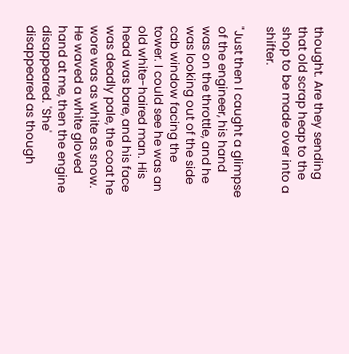thought. Are they sending that old scrap heap to the shop to be made over into a shifter.

"Just then I caught a glimpse of the engineer, his hand was on the throttle, and he was looking out of the side cab window facing the tower. I could see he was an old white-haired man. His head was bare, and his face was deadly pale, the coat he wore was as white as snow. He waved a white gloved hand at me, then the engine disappeared. 'She' disappeared as though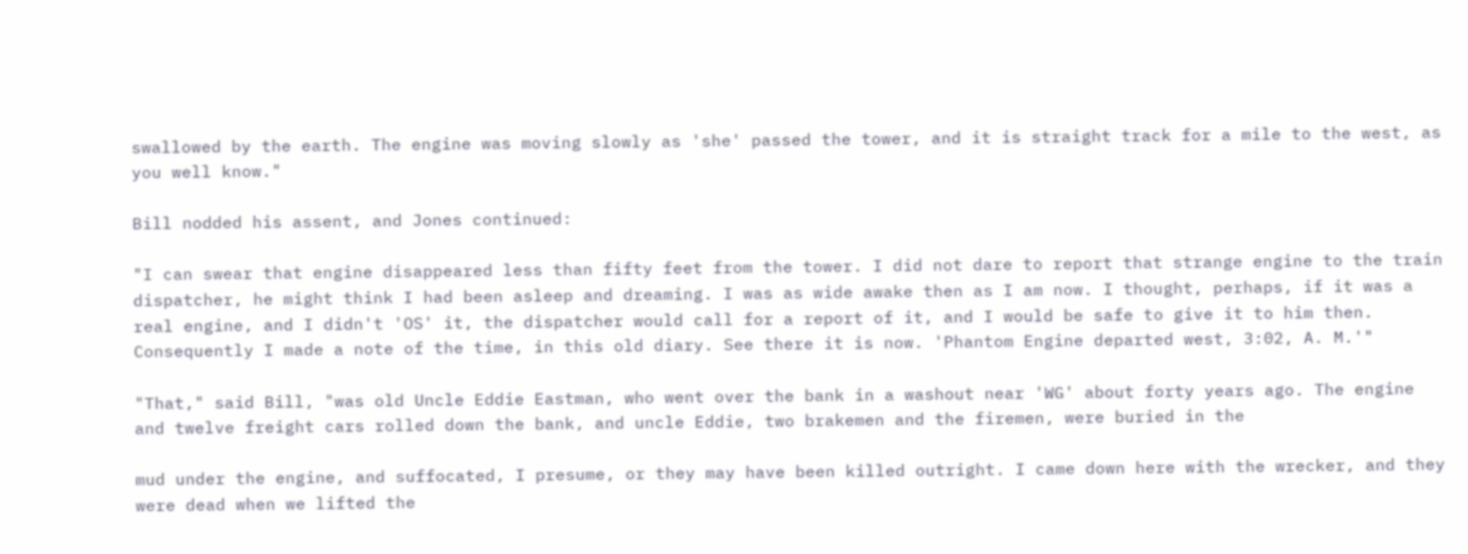swallowed by the earth. The engine was moving slowly as 'she' passed the tower, and it is straight track for a mile to the west, as you well know."

Bill nodded his assent, and Jones continued:

"I can swear that engine disappeared less than fifty feet from the tower. I did not dare to report that strange engine to the train dispatcher, he might think I had been asleep and dreaming. I was as wide awake then as I am now. I thought, perhaps, if it was a real engine, and I didn't 'OS' it, the dispatcher would call for a report of it, and I would be safe to give it to him then. Consequently I made a note of the time, in this old diary. See there it is now. 'Phantom Engine departed west, 3:02, A. M.'"

"That," said Bill, "was old Uncle Eddie Eastman, who went over the bank in a washout near 'WG' about forty years ago. The engine and twelve freight cars rolled down the bank, and uncle Eddie, two brakemen and the firemen, were buried in the

mud under the engine, and suffocated, I presume, or they may have been killed outright. I came down here with the wrecker, and they were dead when we lifted the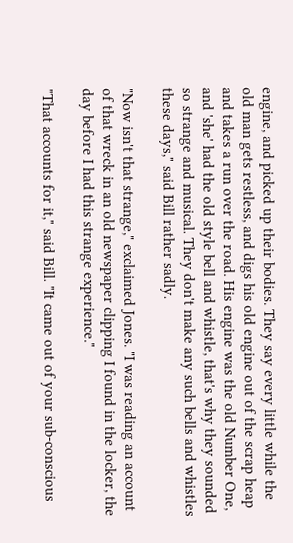engine, and picked up their bodies. They say every little while the old man gets restless, and digs his old engine out of the scrap heap and takes a run over the road. His engine was the old Number One, and 'she' had the old style bell and whistle, that's why they sounded so strange and musical. They don't make any such bells and whistles these days," said Bill rather sadly.

"Now isn't that strange," exclaimed Jones. "I was reading an account of that wreck in an old newspaper clipping I found in the locker, the day before I had this strange experience."

"That accounts for it," said Bill. "It came out of your sub-conscious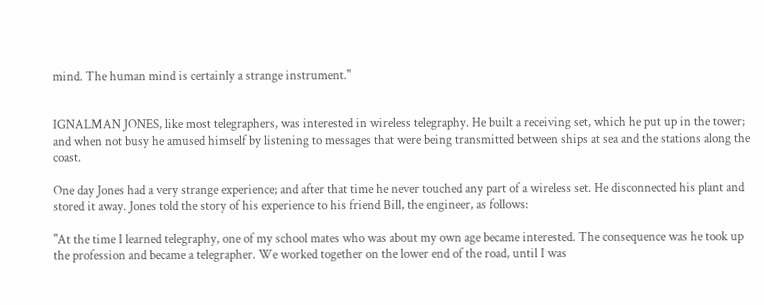mind. The human mind is certainly a strange instrument."


IGNALMAN JONES, like most telegraphers, was interested in wireless telegraphy. He built a receiving set, which he put up in the tower; and when not busy he amused himself by listening to messages that were being transmitted between ships at sea and the stations along the coast.

One day Jones had a very strange experience; and after that time he never touched any part of a wireless set. He disconnected his plant and stored it away. Jones told the story of his experience to his friend Bill, the engineer, as follows:

"At the time I learned telegraphy, one of my school mates who was about my own age became interested. The consequence was he took up the profession and became a telegrapher. We worked together on the lower end of the road, until I was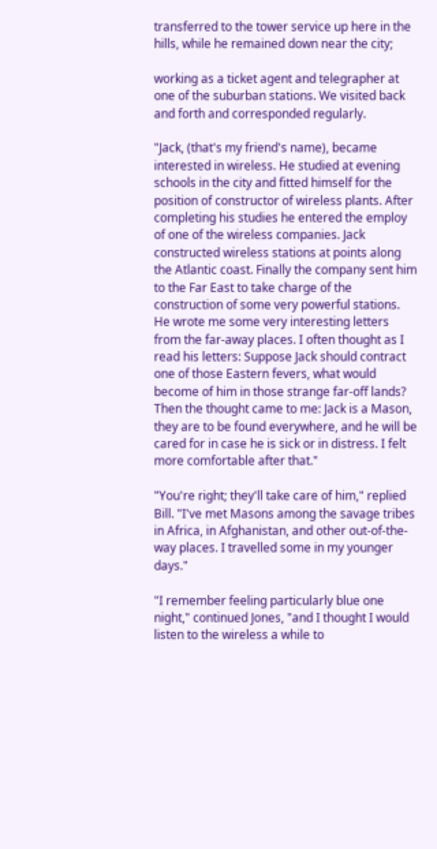transferred to the tower service up here in the hills, while he remained down near the city;

working as a ticket agent and telegrapher at one of the suburban stations. We visited back and forth and corresponded regularly.

"Jack, (that's my friend's name), became interested in wireless. He studied at evening schools in the city and fitted himself for the position of constructor of wireless plants. After completing his studies he entered the employ of one of the wireless companies. Jack constructed wireless stations at points along the Atlantic coast. Finally the company sent him to the Far East to take charge of the construction of some very powerful stations. He wrote me some very interesting letters from the far-away places. I often thought as I read his letters: Suppose Jack should contract one of those Eastern fevers, what would become of him in those strange far-off lands? Then the thought came to me: Jack is a Mason, they are to be found everywhere, and he will be cared for in case he is sick or in distress. I felt more comfortable after that."

"You're right; they'll take care of him," replied Bill. "I've met Masons among the savage tribes in Africa, in Afghanistan, and other out-of-the-way places. I travelled some in my younger days."

"I remember feeling particularly blue one night," continued Jones, "and I thought I would listen to the wireless a while to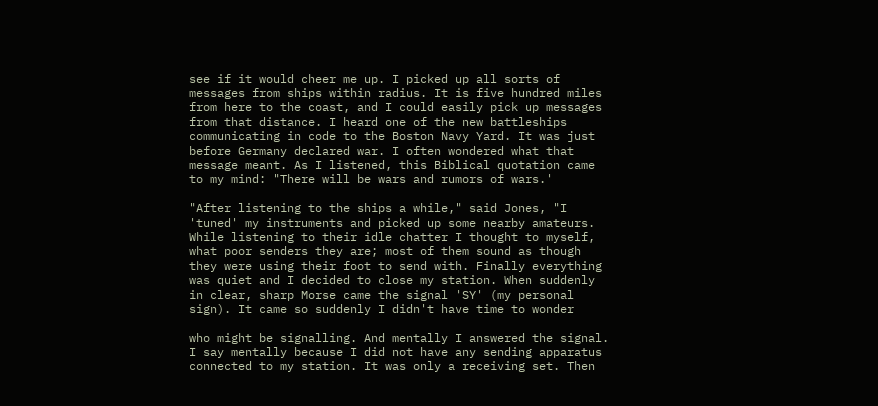see if it would cheer me up. I picked up all sorts of messages from ships within radius. It is five hundred miles from here to the coast, and I could easily pick up messages from that distance. I heard one of the new battleships communicating in code to the Boston Navy Yard. It was just before Germany declared war. I often wondered what that message meant. As I listened, this Biblical quotation came to my mind: "There will be wars and rumors of wars.'

"After listening to the ships a while," said Jones, "I 'tuned' my instruments and picked up some nearby amateurs. While listening to their idle chatter I thought to myself, what poor senders they are; most of them sound as though they were using their foot to send with. Finally everything was quiet and I decided to close my station. When suddenly in clear, sharp Morse came the signal 'SY' (my personal sign). It came so suddenly I didn't have time to wonder

who might be signalling. And mentally I answered the signal. I say mentally because I did not have any sending apparatus connected to my station. It was only a receiving set. Then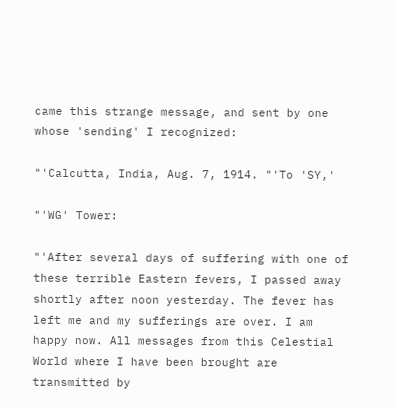came this strange message, and sent by one whose 'sending' I recognized:

"'Calcutta, India, Aug. 7, 1914. "'To 'SY,'

"'WG' Tower:

"'After several days of suffering with one of these terrible Eastern fevers, I passed away shortly after noon yesterday. The fever has left me and my sufferings are over. I am happy now. All messages from this Celestial World where I have been brought are transmitted by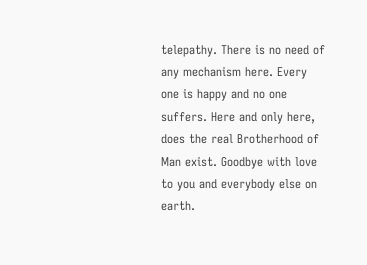telepathy. There is no need of any mechanism here. Every one is happy and no one suffers. Here and only here, does the real Brotherhood of Man exist. Goodbye with love to you and everybody else on earth.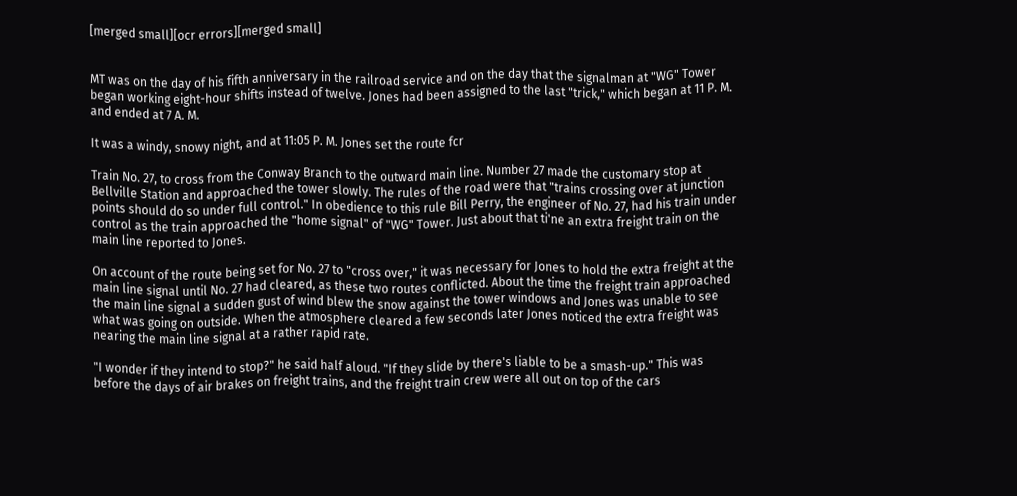[merged small][ocr errors][merged small]


MT was on the day of his fifth anniversary in the railroad service and on the day that the signalman at "WG" Tower began working eight-hour shifts instead of twelve. Jones had been assigned to the last "trick," which began at 11 P. M. and ended at 7 A. M.

It was a windy, snowy night, and at 11:05 P. M. Jones set the route fcr

Train No. 27, to cross from the Conway Branch to the outward main line. Number 27 made the customary stop at Bellville Station and approached the tower slowly. The rules of the road were that "trains crossing over at junction points should do so under full control." In obedience to this rule Bill Perry, the engineer of No. 27, had his train under control as the train approached the "home signal" of "WG" Tower. Just about that ti'ne an extra freight train on the main line reported to Jones.

On account of the route being set for No. 27 to "cross over," it was necessary for Jones to hold the extra freight at the main line signal until No. 27 had cleared, as these two routes conflicted. About the time the freight train approached the main line signal a sudden gust of wind blew the snow against the tower windows and Jones was unable to see what was going on outside. When the atmosphere cleared a few seconds later Jones noticed the extra freight was nearing the main line signal at a rather rapid rate.

"I wonder if they intend to stop?" he said half aloud. "If they slide by there's liable to be a smash-up." This was before the days of air brakes on freight trains, and the freight train crew were all out on top of the cars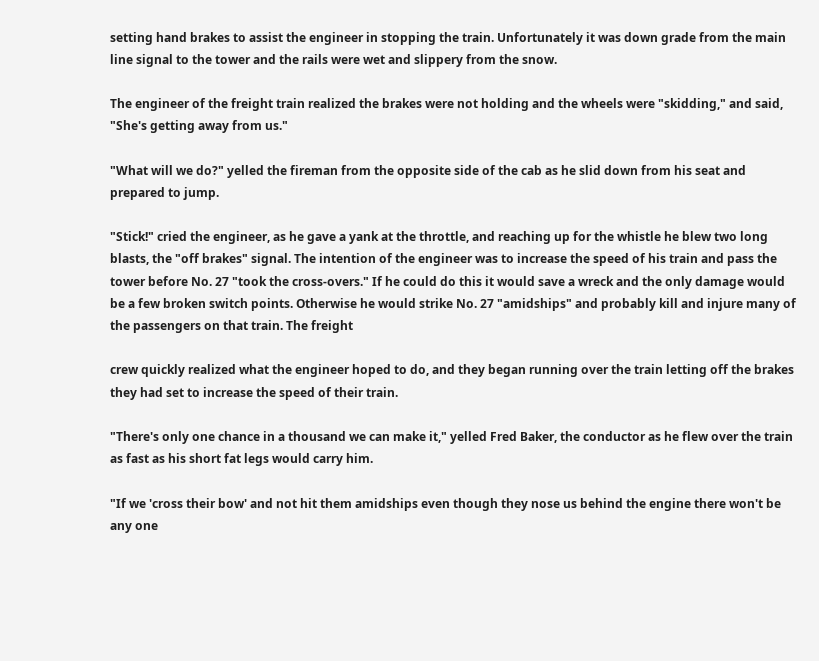setting hand brakes to assist the engineer in stopping the train. Unfortunately it was down grade from the main line signal to the tower and the rails were wet and slippery from the snow.

The engineer of the freight train realized the brakes were not holding and the wheels were "skidding," and said, "She's getting away from us."

"What will we do?" yelled the fireman from the opposite side of the cab as he slid down from his seat and prepared to jump.

"Stick!" cried the engineer, as he gave a yank at the throttle, and reaching up for the whistle he blew two long blasts, the "off brakes" signal. The intention of the engineer was to increase the speed of his train and pass the tower before No. 27 "took the cross-overs." If he could do this it would save a wreck and the only damage would be a few broken switch points. Otherwise he would strike No. 27 "amidships" and probably kill and injure many of the passengers on that train. The freight

crew quickly realized what the engineer hoped to do, and they began running over the train letting off the brakes they had set to increase the speed of their train.

"There's only one chance in a thousand we can make it," yelled Fred Baker, the conductor as he flew over the train as fast as his short fat legs would carry him.

"If we 'cross their bow' and not hit them amidships even though they nose us behind the engine there won't be any one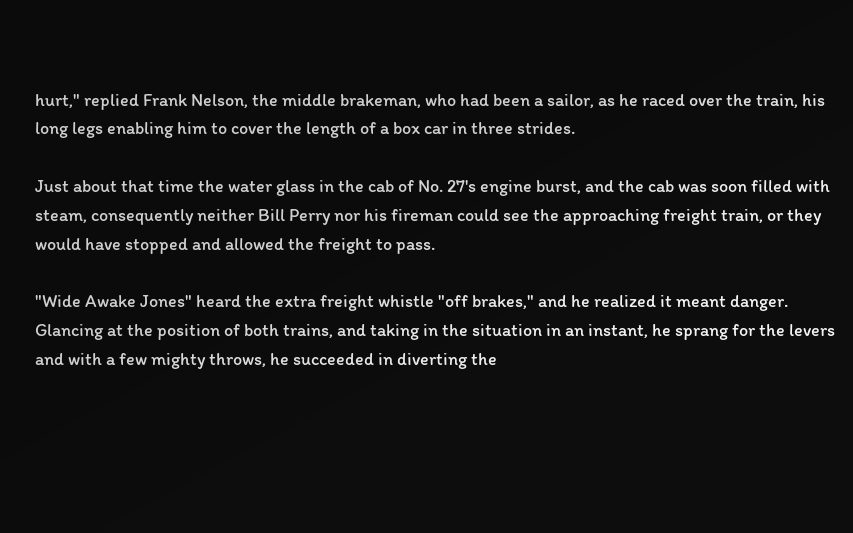hurt," replied Frank Nelson, the middle brakeman, who had been a sailor, as he raced over the train, his long legs enabling him to cover the length of a box car in three strides.

Just about that time the water glass in the cab of No. 27's engine burst, and the cab was soon filled with steam, consequently neither Bill Perry nor his fireman could see the approaching freight train, or they would have stopped and allowed the freight to pass.

"Wide Awake Jones" heard the extra freight whistle "off brakes," and he realized it meant danger. Glancing at the position of both trains, and taking in the situation in an instant, he sprang for the levers and with a few mighty throws, he succeeded in diverting the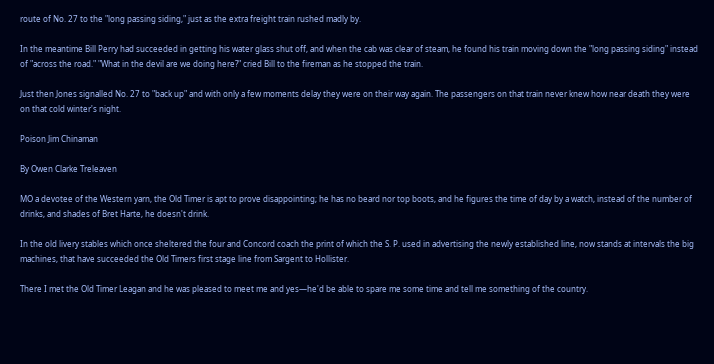route of No. 27 to the "long passing siding," just as the extra freight train rushed madly by.

In the meantime Bill Perry had succeeded in getting his water glass shut off, and when the cab was clear of steam, he found his train moving down the "long passing siding" instead of "across the road." "What in the devil are we doing here?" cried Bill to the fireman as he stopped the train.

Just then Jones signalled No. 27 to "back up" and with only a few moments delay they were on their way again. The passengers on that train never knew how near death they were on that cold winter's night.

Poison Jim Chinaman

By Owen Clarke Treleaven

MO a devotee of the Western yarn, the Old Timer is apt to prove disappointing; he has no beard nor top boots, and he figures the time of day by a watch, instead of the number of drinks, and shades of Bret Harte, he doesn't drink.

In the old livery stables which once sheltered the four and Concord coach the print of which the S. P. used in advertising the newly established line, now stands at intervals the big machines, that have succeeded the Old Timers first stage line from Sargent to Hollister.

There I met the Old Timer Leagan and he was pleased to meet me and yes—he'd be able to spare me some time and tell me something of the country.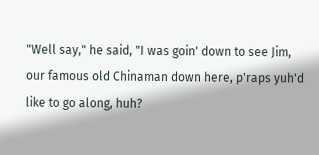"Well say," he said, "I was goin' down to see Jim, our famous old Chinaman down here, p'raps yuh'd like to go along, huh?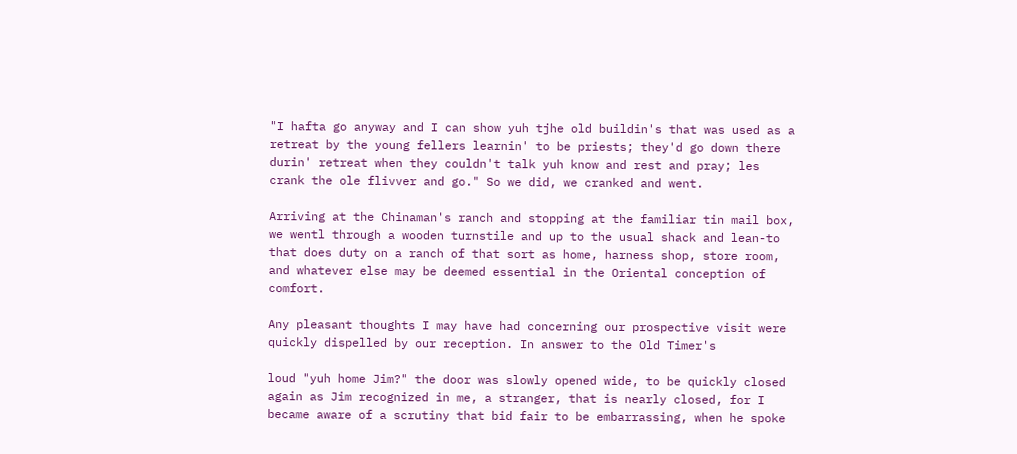"I hafta go anyway and I can show yuh tjhe old buildin's that was used as a retreat by the young fellers learnin' to be priests; they'd go down there durin' retreat when they couldn't talk yuh know and rest and pray; les crank the ole flivver and go." So we did, we cranked and went.

Arriving at the Chinaman's ranch and stopping at the familiar tin mail box, we wentl through a wooden turnstile and up to the usual shack and lean-to that does duty on a ranch of that sort as home, harness shop, store room, and whatever else may be deemed essential in the Oriental conception of comfort.

Any pleasant thoughts I may have had concerning our prospective visit were quickly dispelled by our reception. In answer to the Old Timer's

loud "yuh home Jim?" the door was slowly opened wide, to be quickly closed again as Jim recognized in me, a stranger, that is nearly closed, for I became aware of a scrutiny that bid fair to be embarrassing, when he spoke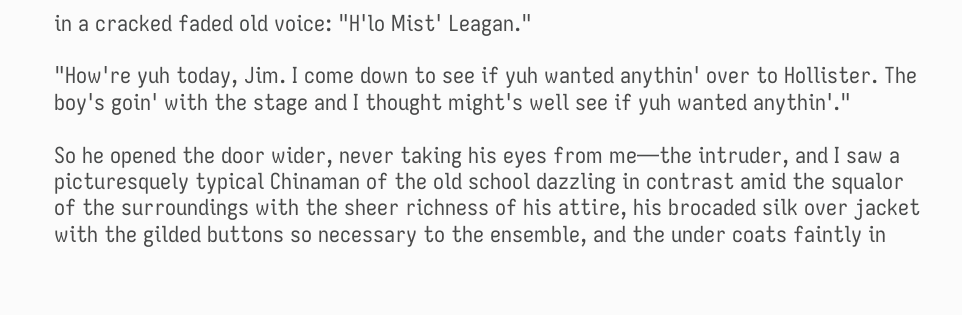in a cracked faded old voice: "H'lo Mist' Leagan."

"How're yuh today, Jim. I come down to see if yuh wanted anythin' over to Hollister. The boy's goin' with the stage and I thought might's well see if yuh wanted anythin'."

So he opened the door wider, never taking his eyes from me—the intruder, and I saw a picturesquely typical Chinaman of the old school dazzling in contrast amid the squalor of the surroundings with the sheer richness of his attire, his brocaded silk over jacket with the gilded buttons so necessary to the ensemble, and the under coats faintly in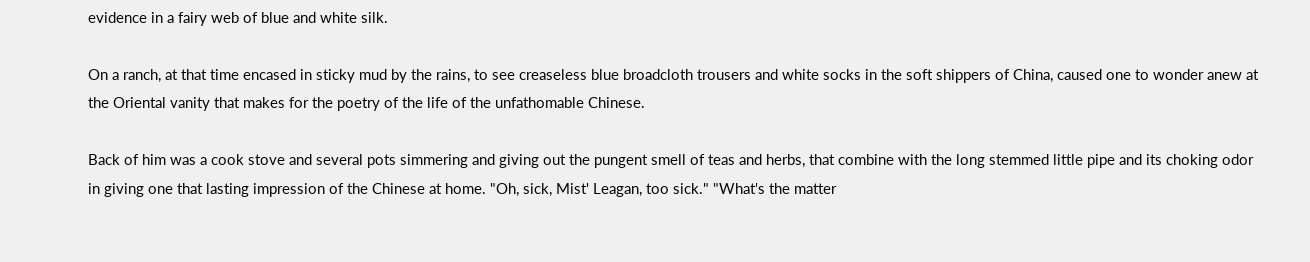evidence in a fairy web of blue and white silk.

On a ranch, at that time encased in sticky mud by the rains, to see creaseless blue broadcloth trousers and white socks in the soft shippers of China, caused one to wonder anew at the Oriental vanity that makes for the poetry of the life of the unfathomable Chinese.

Back of him was a cook stove and several pots simmering and giving out the pungent smell of teas and herbs, that combine with the long stemmed little pipe and its choking odor in giving one that lasting impression of the Chinese at home. "Oh, sick, Mist' Leagan, too sick." "What's the matter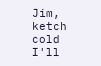Jim, ketch cold I'll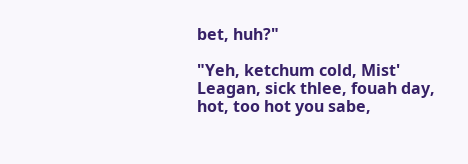bet, huh?"

"Yeh, ketchum cold, Mist' Leagan, sick thlee, fouah day, hot, too hot you sabe,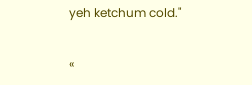yeh ketchum cold."

«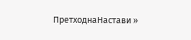ПретходнаНастави »